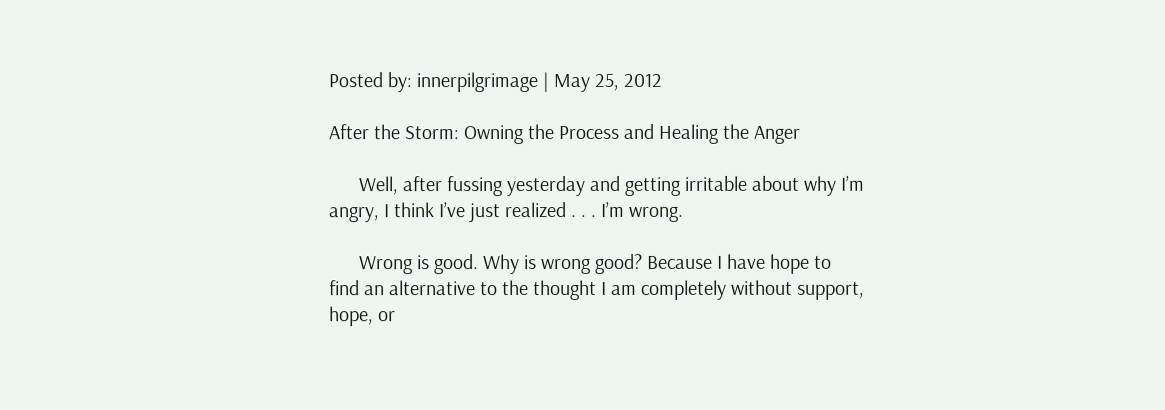Posted by: innerpilgrimage | May 25, 2012

After the Storm: Owning the Process and Healing the Anger

      Well, after fussing yesterday and getting irritable about why I’m angry, I think I’ve just realized . . . I’m wrong.

      Wrong is good. Why is wrong good? Because I have hope to find an alternative to the thought I am completely without support, hope, or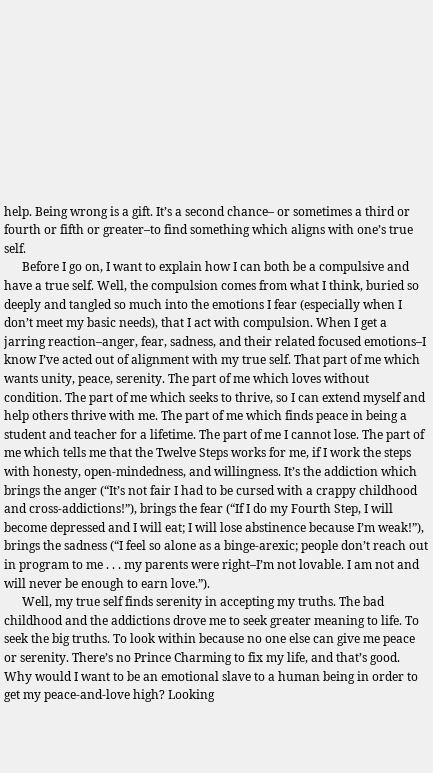help. Being wrong is a gift. It’s a second chance– or sometimes a third or fourth or fifth or greater–to find something which aligns with one’s true self.
      Before I go on, I want to explain how I can both be a compulsive and have a true self. Well, the compulsion comes from what I think, buried so deeply and tangled so much into the emotions I fear (especially when I don’t meet my basic needs), that I act with compulsion. When I get a jarring reaction–anger, fear, sadness, and their related focused emotions–I know I’ve acted out of alignment with my true self. That part of me which wants unity, peace, serenity. The part of me which loves without condition. The part of me which seeks to thrive, so I can extend myself and help others thrive with me. The part of me which finds peace in being a student and teacher for a lifetime. The part of me I cannot lose. The part of me which tells me that the Twelve Steps works for me, if I work the steps with honesty, open-mindedness, and willingness. It’s the addiction which brings the anger (“It’s not fair I had to be cursed with a crappy childhood and cross-addictions!”), brings the fear (“If I do my Fourth Step, I will become depressed and I will eat; I will lose abstinence because I’m weak!”), brings the sadness (“I feel so alone as a binge-arexic; people don’t reach out in program to me . . . my parents were right–I’m not lovable. I am not and will never be enough to earn love.”).
      Well, my true self finds serenity in accepting my truths. The bad childhood and the addictions drove me to seek greater meaning to life. To seek the big truths. To look within because no one else can give me peace or serenity. There’s no Prince Charming to fix my life, and that’s good. Why would I want to be an emotional slave to a human being in order to get my peace-and-love high? Looking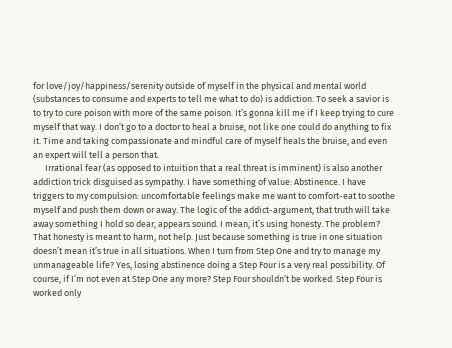for love/joy/happiness/serenity outside of myself in the physical and mental world (substances to consume and experts to tell me what to do) is addiction. To seek a savior is to try to cure poison with more of the same poison. It’s gonna kill me if I keep trying to cure myself that way. I don’t go to a doctor to heal a bruise, not like one could do anything to fix it. Time and taking compassionate and mindful care of myself heals the bruise, and even an expert will tell a person that.
      Irrational fear (as opposed to intuition that a real threat is imminent) is also another addiction trick disguised as sympathy. I have something of value: Abstinence. I have triggers to my compulsion: uncomfortable feelings make me want to comfort-eat to soothe myself and push them down or away. The logic of the addict-argument, that truth will take away something I hold so dear, appears sound. I mean, it’s using honesty. The problem? That honesty is meant to harm, not help. Just because something is true in one situation doesn’t mean it’s true in all situations. When I turn from Step One and try to manage my unmanageable life? Yes, losing abstinence doing a Step Four is a very real possibility. Of course, if I’m not even at Step One any more? Step Four shouldn’t be worked. Step Four is worked only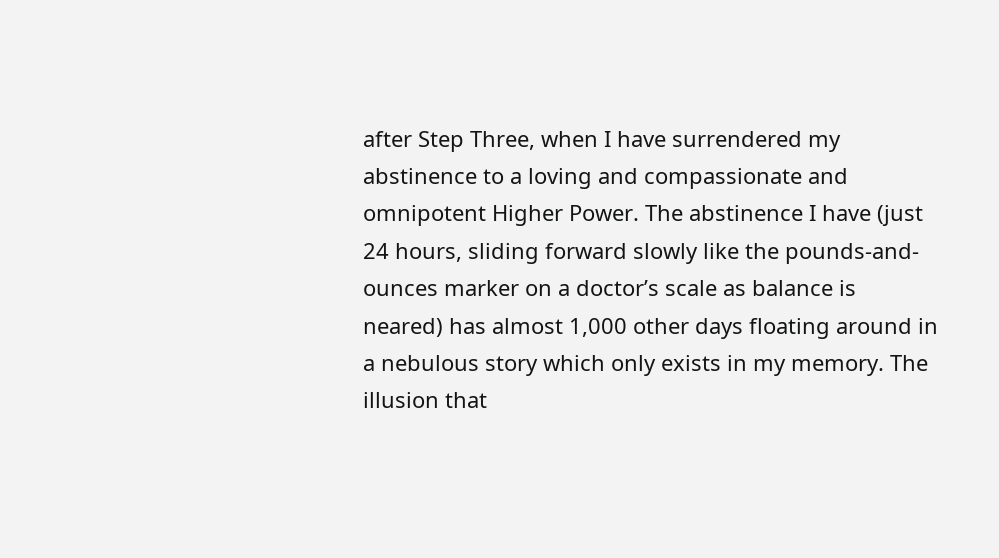after Step Three, when I have surrendered my abstinence to a loving and compassionate and omnipotent Higher Power. The abstinence I have (just 24 hours, sliding forward slowly like the pounds-and-ounces marker on a doctor’s scale as balance is neared) has almost 1,000 other days floating around in a nebulous story which only exists in my memory. The illusion that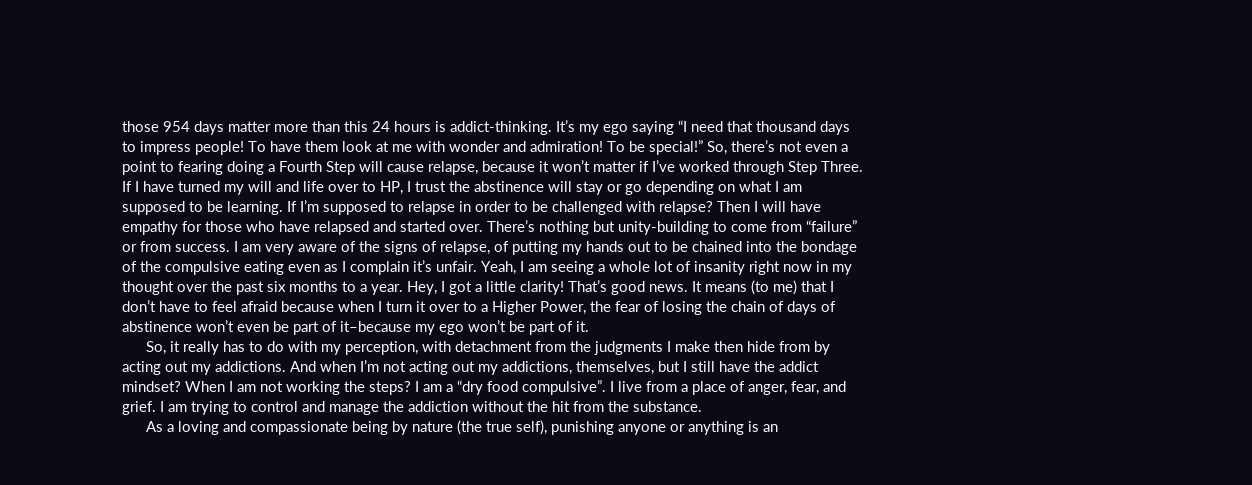those 954 days matter more than this 24 hours is addict-thinking. It’s my ego saying “I need that thousand days to impress people! To have them look at me with wonder and admiration! To be special!” So, there’s not even a point to fearing doing a Fourth Step will cause relapse, because it won’t matter if I’ve worked through Step Three. If I have turned my will and life over to HP, I trust the abstinence will stay or go depending on what I am supposed to be learning. If I’m supposed to relapse in order to be challenged with relapse? Then I will have empathy for those who have relapsed and started over. There’s nothing but unity-building to come from “failure” or from success. I am very aware of the signs of relapse, of putting my hands out to be chained into the bondage of the compulsive eating even as I complain it’s unfair. Yeah, I am seeing a whole lot of insanity right now in my thought over the past six months to a year. Hey, I got a little clarity! That’s good news. It means (to me) that I don’t have to feel afraid because when I turn it over to a Higher Power, the fear of losing the chain of days of abstinence won’t even be part of it–because my ego won’t be part of it.
      So, it really has to do with my perception, with detachment from the judgments I make then hide from by acting out my addictions. And when I’m not acting out my addictions, themselves, but I still have the addict mindset? When I am not working the steps? I am a “dry food compulsive”. I live from a place of anger, fear, and grief. I am trying to control and manage the addiction without the hit from the substance.
      As a loving and compassionate being by nature (the true self), punishing anyone or anything is an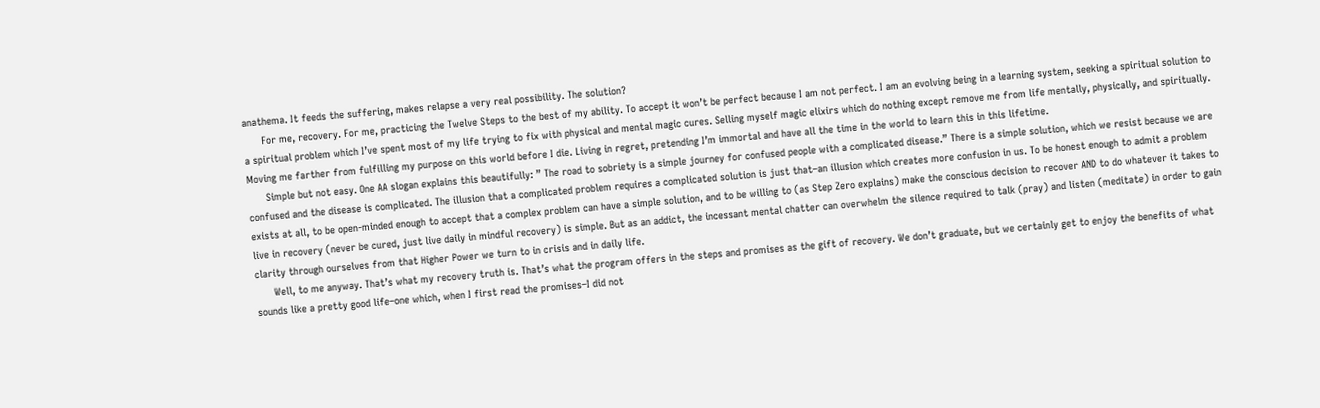anathema. It feeds the suffering, makes relapse a very real possibility. The solution?
      For me, recovery. For me, practicing the Twelve Steps to the best of my ability. To accept it won’t be perfect because I am not perfect. I am an evolving being in a learning system, seeking a spiritual solution to a spiritual problem which I’ve spent most of my life trying to fix with physical and mental magic cures. Selling myself magic elixirs which do nothing except remove me from life mentally, physically, and spiritually. Moving me farther from fulfilling my purpose on this world before I die. Living in regret, pretending I’m immortal and have all the time in the world to learn this in this lifetime.
      Simple but not easy. One AA slogan explains this beautifully: ” The road to sobriety is a simple journey for confused people with a complicated disease.” There is a simple solution, which we resist because we are confused and the disease is complicated. The illusion that a complicated problem requires a complicated solution is just that–an illusion which creates more confusion in us. To be honest enough to admit a problem exists at all, to be open-minded enough to accept that a complex problem can have a simple solution, and to be willing to (as Step Zero explains) make the conscious decision to recover AND to do whatever it takes to live in recovery (never be cured, just live daily in mindful recovery) is simple. But as an addict, the incessant mental chatter can overwhelm the silence required to talk (pray) and listen (meditate) in order to gain clarity through ourselves from that Higher Power we turn to in crisis and in daily life.
      Well, to me anyway. That’s what my recovery truth is. That’s what the program offers in the steps and promises as the gift of recovery. We don’t graduate, but we certainly get to enjoy the benefits of what sounds like a pretty good life–one which, when I first read the promises–I did not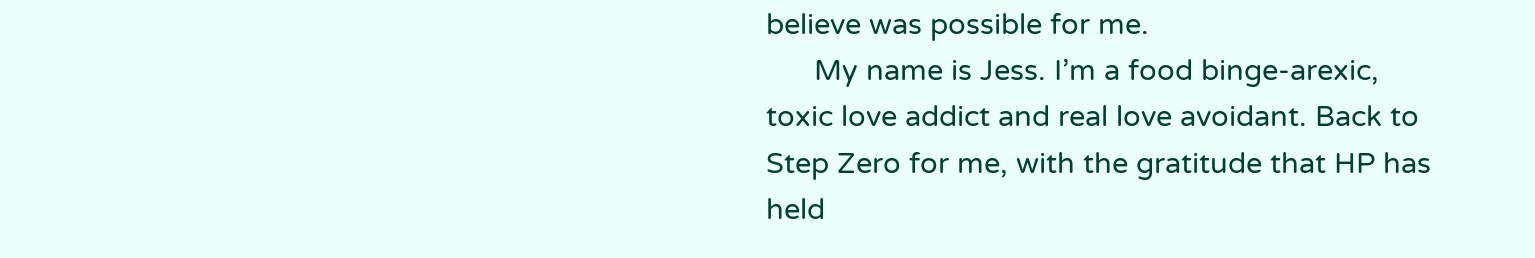believe was possible for me.
      My name is Jess. I’m a food binge-arexic, toxic love addict and real love avoidant. Back to Step Zero for me, with the gratitude that HP has held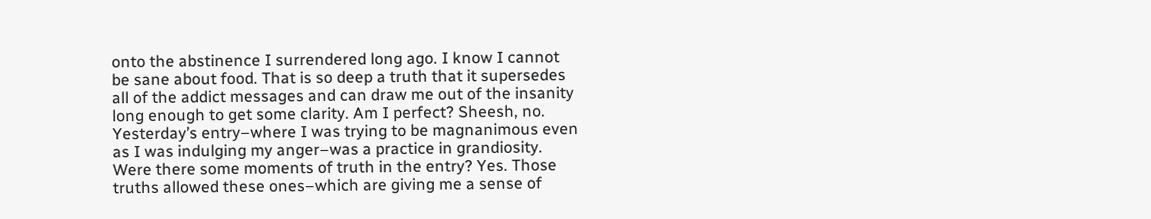onto the abstinence I surrendered long ago. I know I cannot be sane about food. That is so deep a truth that it supersedes all of the addict messages and can draw me out of the insanity long enough to get some clarity. Am I perfect? Sheesh, no. Yesterday’s entry–where I was trying to be magnanimous even as I was indulging my anger–was a practice in grandiosity. Were there some moments of truth in the entry? Yes. Those truths allowed these ones–which are giving me a sense of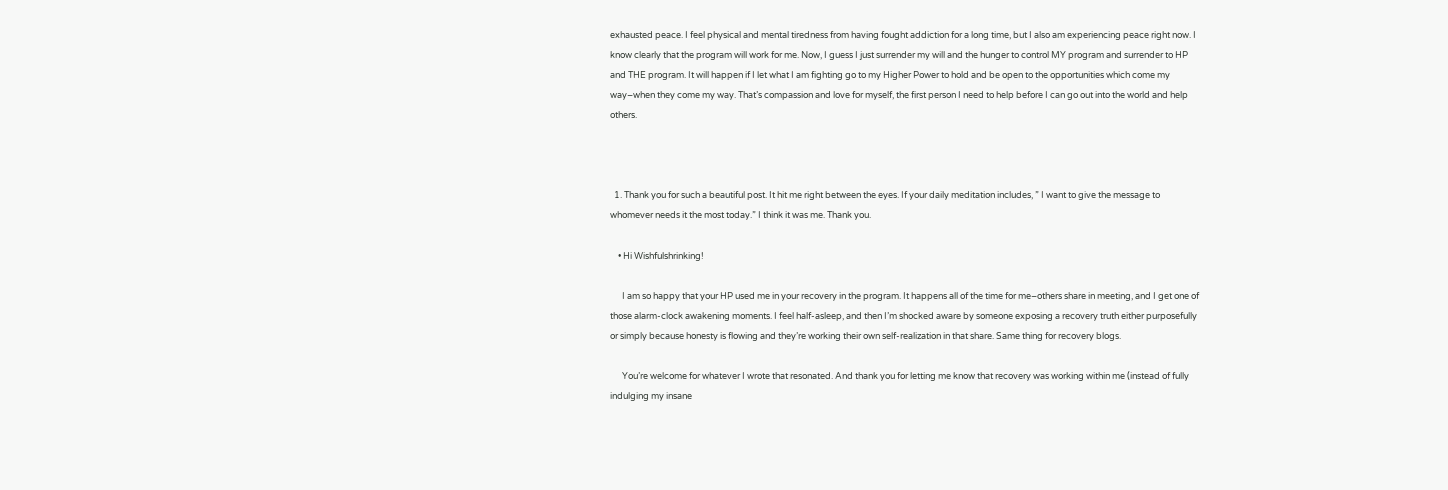exhausted peace. I feel physical and mental tiredness from having fought addiction for a long time, but I also am experiencing peace right now. I know clearly that the program will work for me. Now, I guess I just surrender my will and the hunger to control MY program and surrender to HP and THE program. It will happen if I let what I am fighting go to my Higher Power to hold and be open to the opportunities which come my way–when they come my way. That’s compassion and love for myself, the first person I need to help before I can go out into the world and help others.



  1. Thank you for such a beautiful post. It hit me right between the eyes. If your daily meditation includes, ” I want to give the message to whomever needs it the most today.” I think it was me. Thank you.

    • Hi Wishfulshrinking!

      I am so happy that your HP used me in your recovery in the program. It happens all of the time for me–others share in meeting, and I get one of those alarm-clock awakening moments. I feel half-asleep, and then I’m shocked aware by someone exposing a recovery truth either purposefully or simply because honesty is flowing and they’re working their own self-realization in that share. Same thing for recovery blogs.

      You’re welcome for whatever I wrote that resonated. And thank you for letting me know that recovery was working within me (instead of fully indulging my insane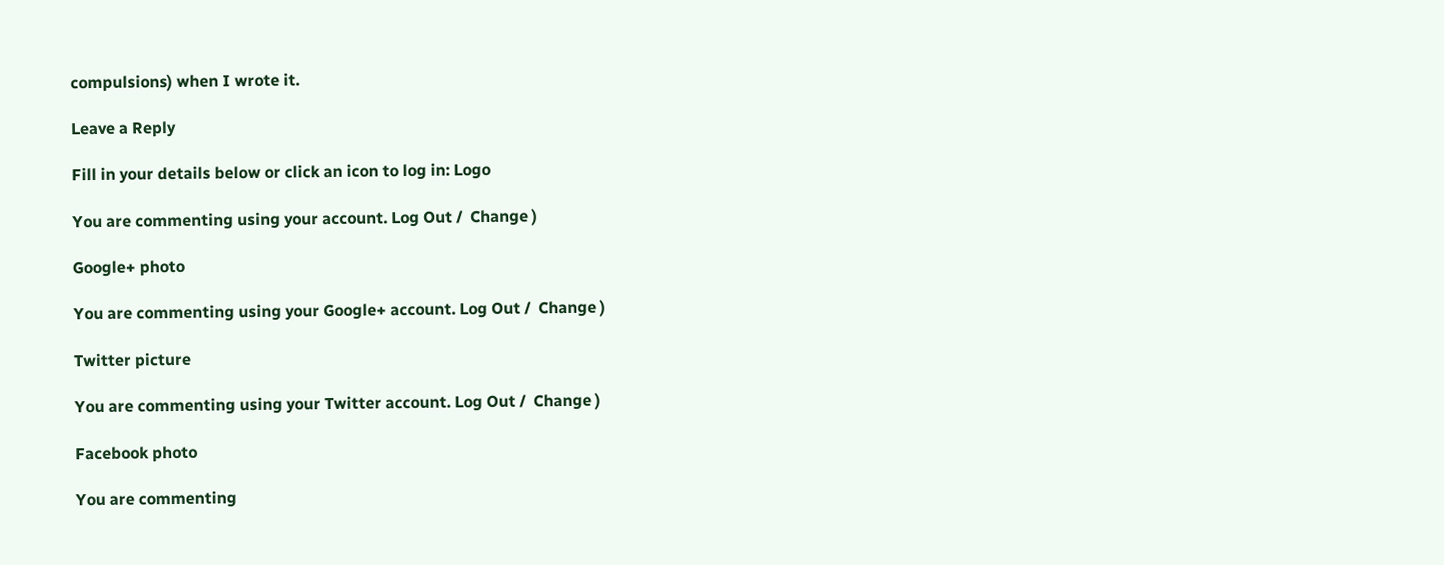compulsions) when I wrote it.

Leave a Reply

Fill in your details below or click an icon to log in: Logo

You are commenting using your account. Log Out /  Change )

Google+ photo

You are commenting using your Google+ account. Log Out /  Change )

Twitter picture

You are commenting using your Twitter account. Log Out /  Change )

Facebook photo

You are commenting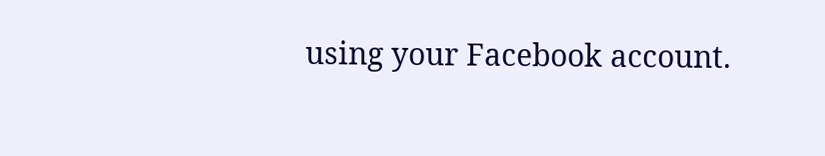using your Facebook account.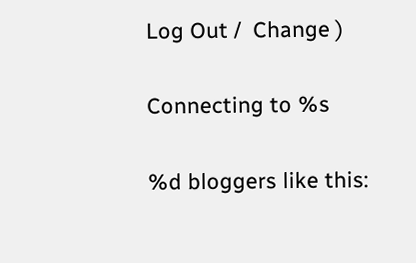Log Out /  Change )


Connecting to %s


%d bloggers like this: